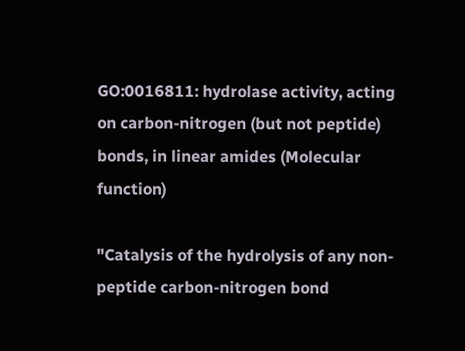GO:0016811: hydrolase activity, acting on carbon-nitrogen (but not peptide) bonds, in linear amides (Molecular function)

"Catalysis of the hydrolysis of any non-peptide carbon-nitrogen bond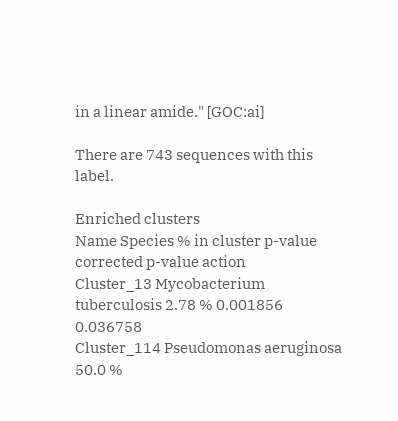in a linear amide." [GOC:ai]

There are 743 sequences with this label.

Enriched clusters
Name Species % in cluster p-value corrected p-value action
Cluster_13 Mycobacterium tuberculosis 2.78 % 0.001856 0.036758
Cluster_114 Pseudomonas aeruginosa 50.0 %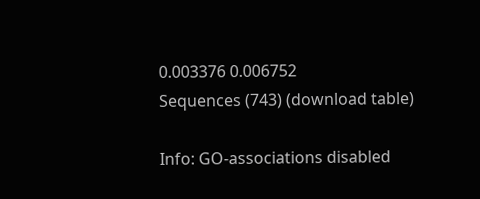0.003376 0.006752
Sequences (743) (download table)

Info: GO-associations disabled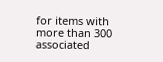for items with more than 300 associated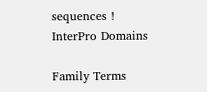sequences !
InterPro Domains

Family Terms